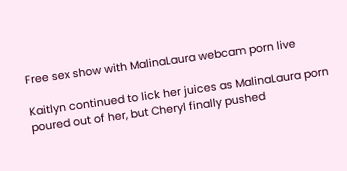Free sex show with MalinaLaura webcam porn live

Kaitlyn continued to lick her juices as MalinaLaura porn poured out of her, but Cheryl finally pushed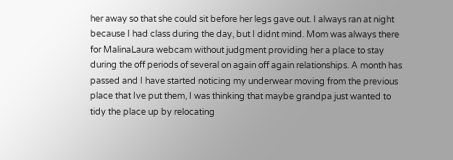her away so that she could sit before her legs gave out. I always ran at night because I had class during the day, but I didnt mind. Mom was always there for MalinaLaura webcam without judgment providing her a place to stay during the off periods of several on again off again relationships. A month has passed and I have started noticing my underwear moving from the previous place that Ive put them, I was thinking that maybe grandpa just wanted to tidy the place up by relocating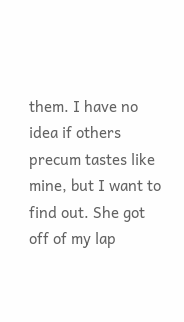them. I have no idea if others precum tastes like mine, but I want to find out. She got off of my lap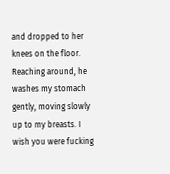and dropped to her knees on the floor. Reaching around, he washes my stomach gently, moving slowly up to my breasts. I wish you were fucking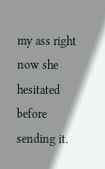my ass right now she hesitated before sending it.